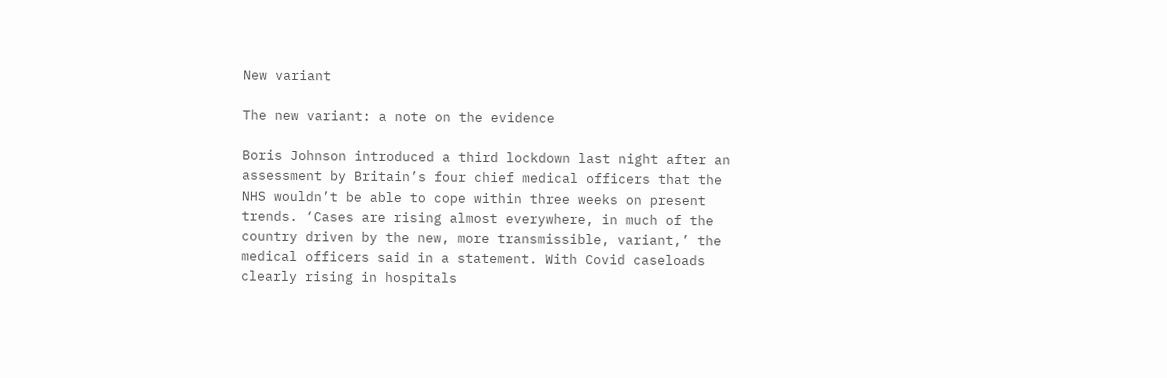New variant

The new variant: a note on the evidence

Boris Johnson introduced a third lockdown last night after an assessment by Britain’s four chief medical officers that the NHS wouldn’t be able to cope within three weeks on present trends. ‘Cases are rising almost everywhere, in much of the country driven by the new, more transmissible, variant,’ the medical officers said in a statement. With Covid caseloads clearly rising in hospitals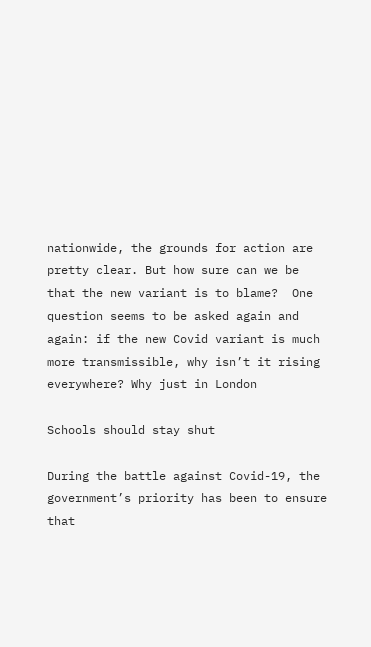nationwide, the grounds for action are pretty clear. But how sure can we be that the new variant is to blame?  One question seems to be asked again and again: if the new Covid variant is much more transmissible, why isn’t it rising everywhere? Why just in London

Schools should stay shut

During the battle against Covid-19, the government’s priority has been to ensure that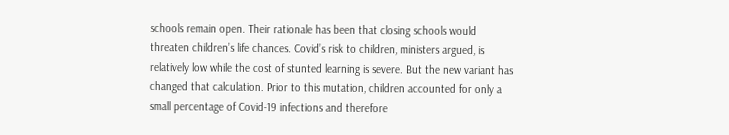schools remain open. Their rationale has been that closing schools would threaten children’s life chances. Covid’s risk to children, ministers argued, is relatively low while the cost of stunted learning is severe. But the new variant has changed that calculation. Prior to this mutation, children accounted for only a small percentage of Covid-19 infections and therefore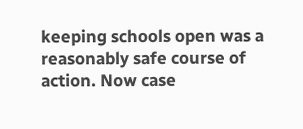keeping schools open was a reasonably safe course of action. Now case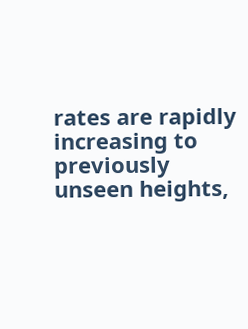rates are rapidly increasing to previously unseen heights,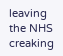leaving the NHS creaking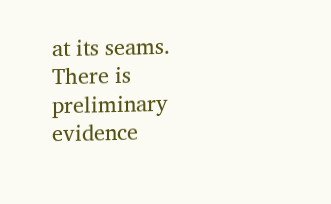at its seams. There is preliminary evidence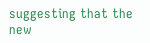suggesting that the new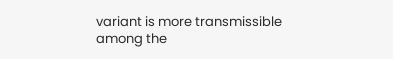variant is more transmissible among the